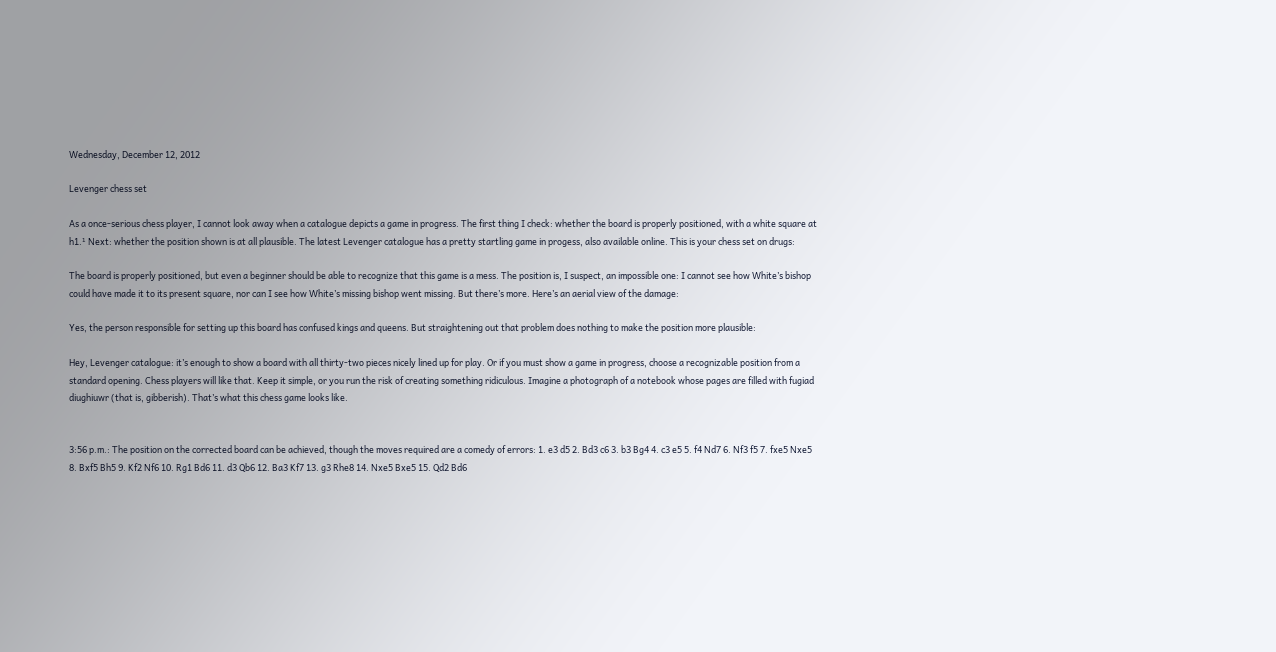Wednesday, December 12, 2012

Levenger chess set

As a once-serious chess player, I cannot look away when a catalogue depicts a game in progress. The first thing I check: whether the board is properly positioned, with a white square at h1.¹ Next: whether the position shown is at all plausible. The latest Levenger catalogue has a pretty startling game in progess, also available online. This is your chess set on drugs:

The board is properly positioned, but even a beginner should be able to recognize that this game is a mess. The position is, I suspect, an impossible one: I cannot see how White’s bishop could have made it to its present square, nor can I see how White’s missing bishop went missing. But there’s more. Here’s an aerial view of the damage:

Yes, the person responsible for setting up this board has confused kings and queens. But straightening out that problem does nothing to make the position more plausible:

Hey, Levenger catalogue: it’s enough to show a board with all thirty-two pieces nicely lined up for play. Or if you must show a game in progress, choose a recognizable position from a standard opening. Chess players will like that. Keep it simple, or you run the risk of creating something ridiculous. Imagine a photograph of a notebook whose pages are filled with fugiad diughiuwr (that is, gibberish). That’s what this chess game looks like.


3:56 p.m.: The position on the corrected board can be achieved, though the moves required are a comedy of errors: 1. e3 d5 2. Bd3 c6 3. b3 Bg4 4. c3 e5 5. f4 Nd7 6. Nf3 f5 7. fxe5 Nxe5 8. Bxf5 Bh5 9. Kf2 Nf6 10. Rg1 Bd6 11. d3 Qb6 12. Ba3 Kf7 13. g3 Rhe8 14. Nxe5 Bxe5 15. Qd2 Bd6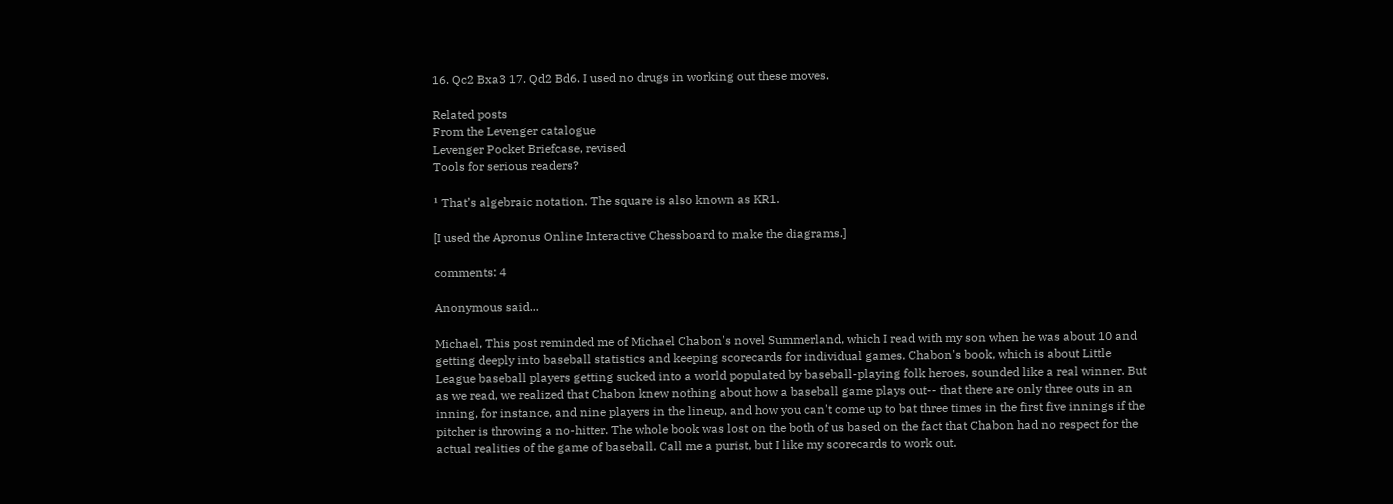16. Qc2 Bxa3 17. Qd2 Bd6. I used no drugs in working out these moves.

Related posts
From the Levenger catalogue
Levenger Pocket Briefcase, revised
Tools for serious readers?

¹ That’s algebraic notation. The square is also known as KR1.

[I used the Apronus Online Interactive Chessboard to make the diagrams.]

comments: 4

Anonymous said...

Michael, This post reminded me of Michael Chabon's novel Summerland, which I read with my son when he was about 10 and getting deeply into baseball statistics and keeping scorecards for individual games. Chabon's book, which is about Little League baseball players getting sucked into a world populated by baseball-playing folk heroes, sounded like a real winner. But as we read, we realized that Chabon knew nothing about how a baseball game plays out-- that there are only three outs in an inning, for instance, and nine players in the lineup, and how you can't come up to bat three times in the first five innings if the pitcher is throwing a no-hitter. The whole book was lost on the both of us based on the fact that Chabon had no respect for the actual realities of the game of baseball. Call me a purist, but I like my scorecards to work out.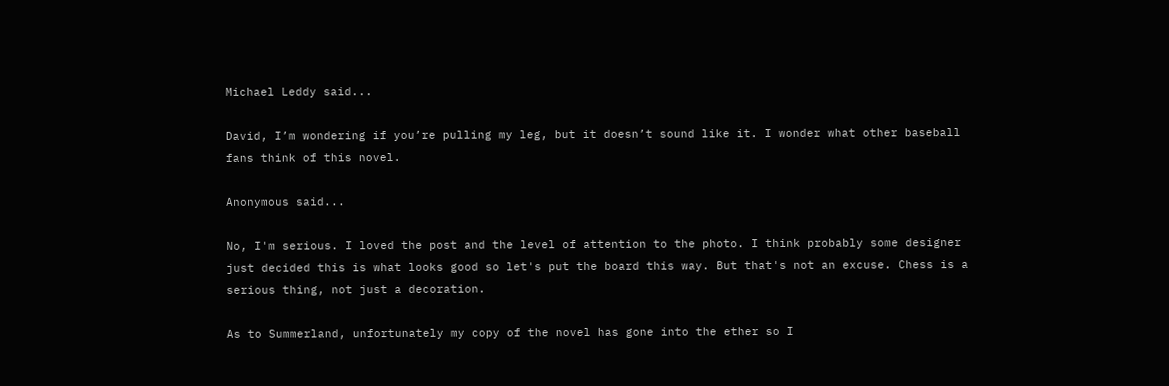Michael Leddy said...

David, I’m wondering if you’re pulling my leg, but it doesn’t sound like it. I wonder what other baseball fans think of this novel.

Anonymous said...

No, I'm serious. I loved the post and the level of attention to the photo. I think probably some designer just decided this is what looks good so let's put the board this way. But that's not an excuse. Chess is a serious thing, not just a decoration.

As to Summerland, unfortunately my copy of the novel has gone into the ether so I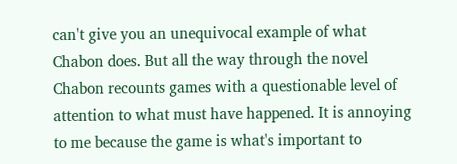can't give you an unequivocal example of what Chabon does. But all the way through the novel Chabon recounts games with a questionable level of attention to what must have happened. It is annoying to me because the game is what's important to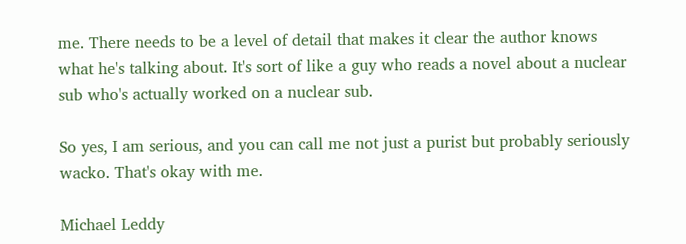me. There needs to be a level of detail that makes it clear the author knows what he's talking about. It's sort of like a guy who reads a novel about a nuclear sub who's actually worked on a nuclear sub.

So yes, I am serious, and you can call me not just a purist but probably seriously wacko. That's okay with me.

Michael Leddy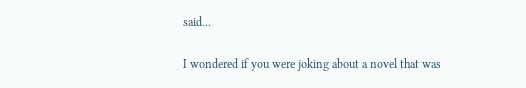said...

I wondered if you were joking about a novel that was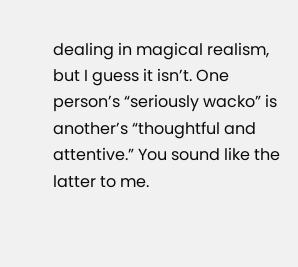dealing in magical realism, but I guess it isn’t. One person’s “seriously wacko” is another’s “thoughtful and attentive.” You sound like the latter to me.